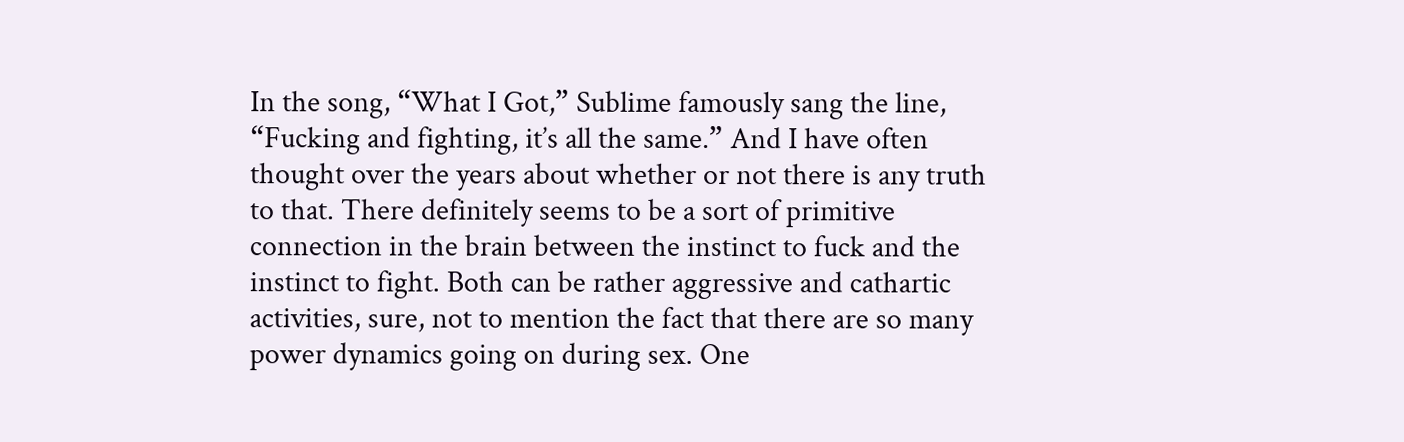In the song, “What I Got,” Sublime famously sang the line, “Fucking and fighting, it’s all the same.” And I have often thought over the years about whether or not there is any truth to that. There definitely seems to be a sort of primitive connection in the brain between the instinct to fuck and the instinct to fight. Both can be rather aggressive and cathartic activities, sure, not to mention the fact that there are so many power dynamics going on during sex. One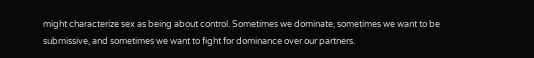might characterize sex as being about control. Sometimes we dominate, sometimes we want to be submissive, and sometimes we want to fight for dominance over our partners.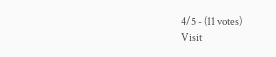4/5 - (11 votes)
Visit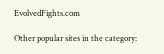EvolvedFights.com

Other popular sites in the category: